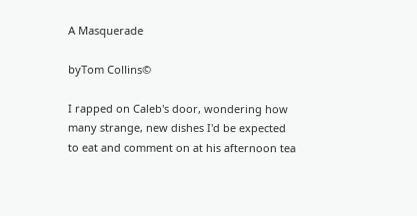A Masquerade

byTom Collins©

I rapped on Caleb's door, wondering how many strange, new dishes I'd be expected to eat and comment on at his afternoon tea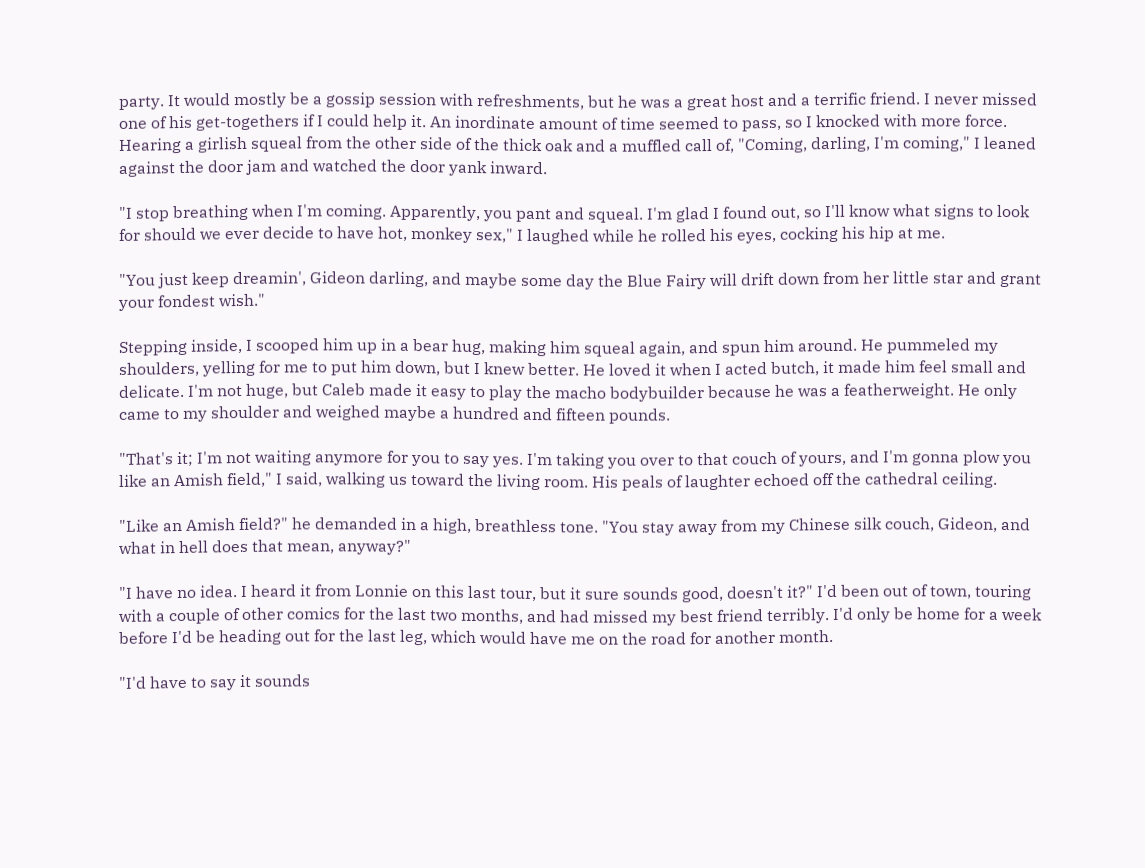party. It would mostly be a gossip session with refreshments, but he was a great host and a terrific friend. I never missed one of his get-togethers if I could help it. An inordinate amount of time seemed to pass, so I knocked with more force. Hearing a girlish squeal from the other side of the thick oak and a muffled call of, "Coming, darling, I'm coming," I leaned against the door jam and watched the door yank inward.

"I stop breathing when I'm coming. Apparently, you pant and squeal. I'm glad I found out, so I'll know what signs to look for should we ever decide to have hot, monkey sex," I laughed while he rolled his eyes, cocking his hip at me.

"You just keep dreamin', Gideon darling, and maybe some day the Blue Fairy will drift down from her little star and grant your fondest wish."

Stepping inside, I scooped him up in a bear hug, making him squeal again, and spun him around. He pummeled my shoulders, yelling for me to put him down, but I knew better. He loved it when I acted butch, it made him feel small and delicate. I'm not huge, but Caleb made it easy to play the macho bodybuilder because he was a featherweight. He only came to my shoulder and weighed maybe a hundred and fifteen pounds.

"That's it; I'm not waiting anymore for you to say yes. I'm taking you over to that couch of yours, and I'm gonna plow you like an Amish field," I said, walking us toward the living room. His peals of laughter echoed off the cathedral ceiling.

"Like an Amish field?" he demanded in a high, breathless tone. "You stay away from my Chinese silk couch, Gideon, and what in hell does that mean, anyway?"

"I have no idea. I heard it from Lonnie on this last tour, but it sure sounds good, doesn't it?" I'd been out of town, touring with a couple of other comics for the last two months, and had missed my best friend terribly. I'd only be home for a week before I'd be heading out for the last leg, which would have me on the road for another month.

"I'd have to say it sounds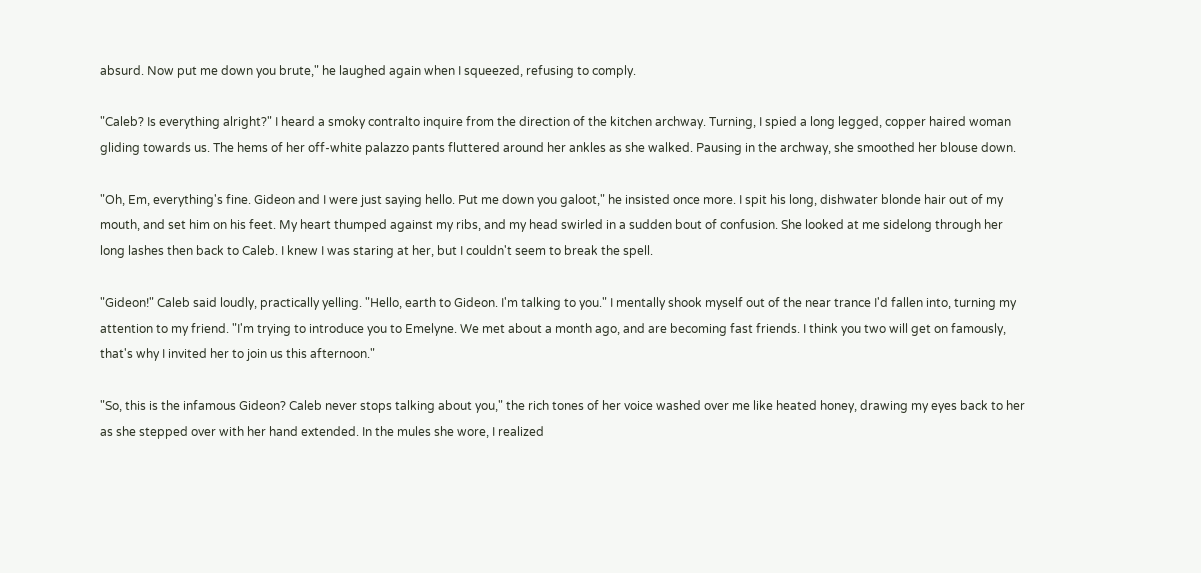absurd. Now put me down you brute," he laughed again when I squeezed, refusing to comply.

"Caleb? Is everything alright?" I heard a smoky contralto inquire from the direction of the kitchen archway. Turning, I spied a long legged, copper haired woman gliding towards us. The hems of her off-white palazzo pants fluttered around her ankles as she walked. Pausing in the archway, she smoothed her blouse down.

"Oh, Em, everything's fine. Gideon and I were just saying hello. Put me down you galoot," he insisted once more. I spit his long, dishwater blonde hair out of my mouth, and set him on his feet. My heart thumped against my ribs, and my head swirled in a sudden bout of confusion. She looked at me sidelong through her long lashes then back to Caleb. I knew I was staring at her, but I couldn't seem to break the spell.

"Gideon!" Caleb said loudly, practically yelling. "Hello, earth to Gideon. I'm talking to you." I mentally shook myself out of the near trance I'd fallen into, turning my attention to my friend. "I'm trying to introduce you to Emelyne. We met about a month ago, and are becoming fast friends. I think you two will get on famously, that's why I invited her to join us this afternoon."

"So, this is the infamous Gideon? Caleb never stops talking about you," the rich tones of her voice washed over me like heated honey, drawing my eyes back to her as she stepped over with her hand extended. In the mules she wore, I realized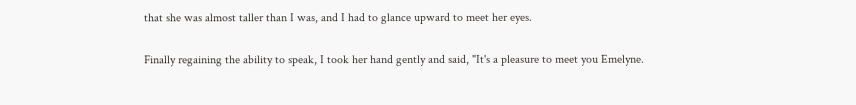that she was almost taller than I was, and I had to glance upward to meet her eyes.

Finally regaining the ability to speak, I took her hand gently and said, "It's a pleasure to meet you Emelyne.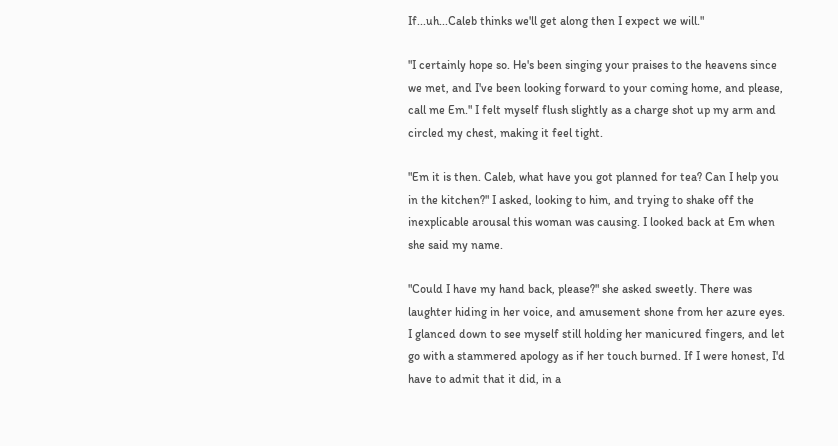If...uh...Caleb thinks we'll get along then I expect we will."

"I certainly hope so. He's been singing your praises to the heavens since we met, and I've been looking forward to your coming home, and please, call me Em." I felt myself flush slightly as a charge shot up my arm and circled my chest, making it feel tight.

"Em it is then. Caleb, what have you got planned for tea? Can I help you in the kitchen?" I asked, looking to him, and trying to shake off the inexplicable arousal this woman was causing. I looked back at Em when she said my name.

"Could I have my hand back, please?" she asked sweetly. There was laughter hiding in her voice, and amusement shone from her azure eyes. I glanced down to see myself still holding her manicured fingers, and let go with a stammered apology as if her touch burned. If I were honest, I'd have to admit that it did, in a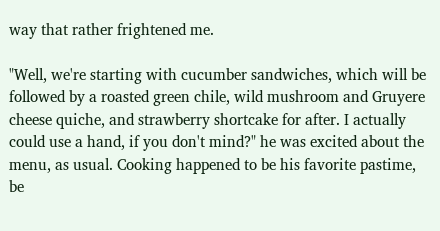way that rather frightened me.

"Well, we're starting with cucumber sandwiches, which will be followed by a roasted green chile, wild mushroom and Gruyere cheese quiche, and strawberry shortcake for after. I actually could use a hand, if you don't mind?" he was excited about the menu, as usual. Cooking happened to be his favorite pastime, be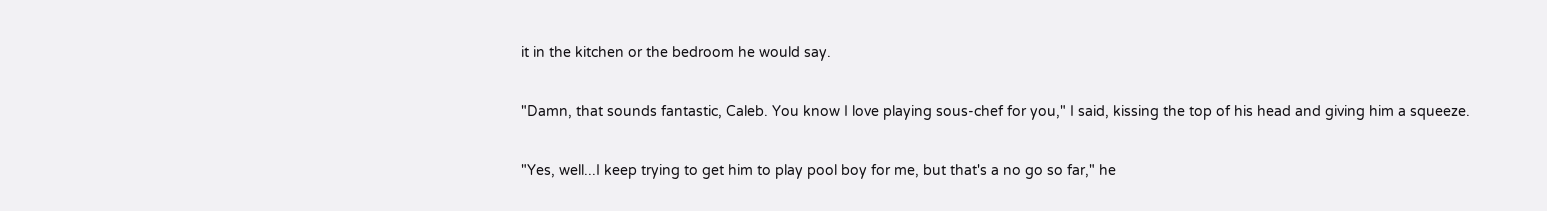it in the kitchen or the bedroom he would say.

"Damn, that sounds fantastic, Caleb. You know I love playing sous-chef for you," I said, kissing the top of his head and giving him a squeeze.

"Yes, well...I keep trying to get him to play pool boy for me, but that's a no go so far," he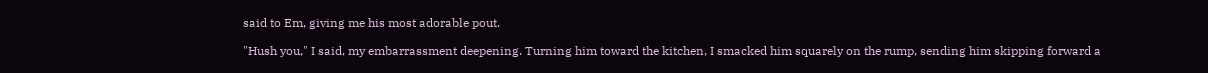said to Em, giving me his most adorable pout.

"Hush you," I said, my embarrassment deepening. Turning him toward the kitchen, I smacked him squarely on the rump, sending him skipping forward a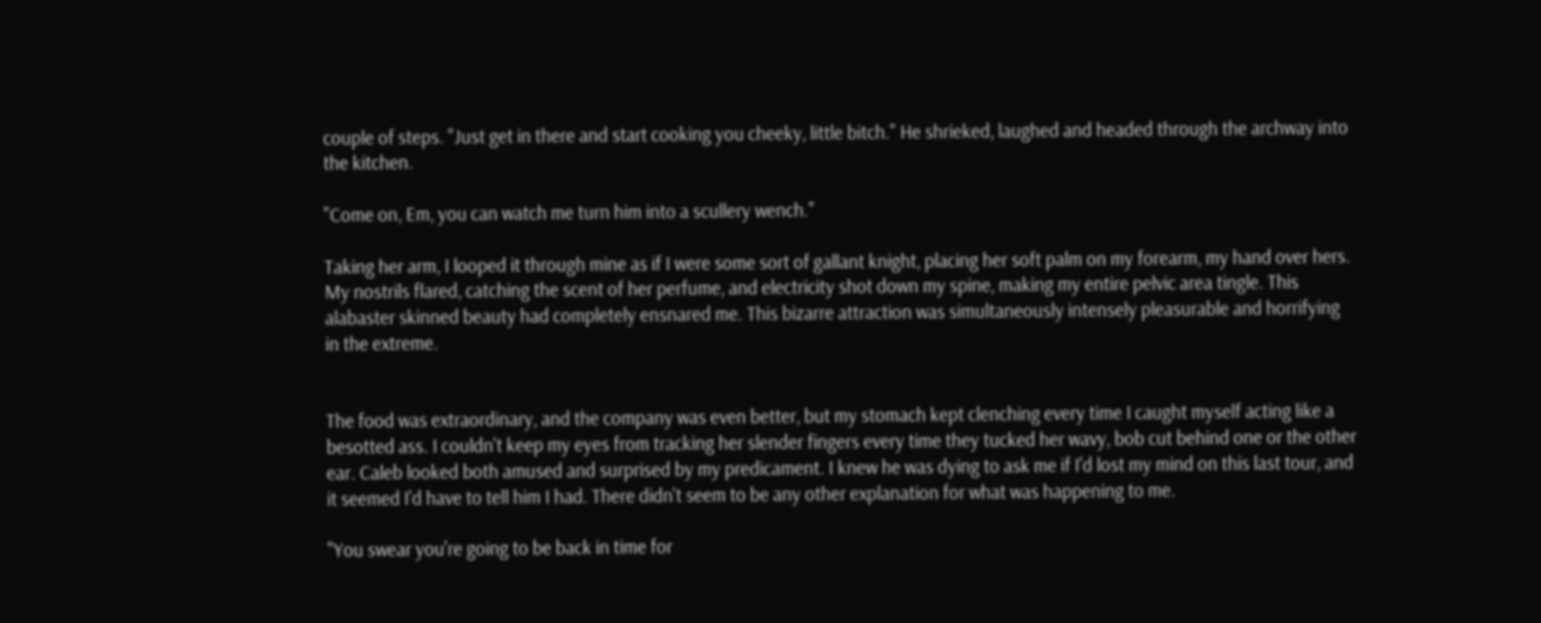couple of steps. "Just get in there and start cooking you cheeky, little bitch." He shrieked, laughed and headed through the archway into the kitchen.

"Come on, Em, you can watch me turn him into a scullery wench."

Taking her arm, I looped it through mine as if I were some sort of gallant knight, placing her soft palm on my forearm, my hand over hers. My nostrils flared, catching the scent of her perfume, and electricity shot down my spine, making my entire pelvic area tingle. This alabaster skinned beauty had completely ensnared me. This bizarre attraction was simultaneously intensely pleasurable and horrifying in the extreme.


The food was extraordinary, and the company was even better, but my stomach kept clenching every time I caught myself acting like a besotted ass. I couldn't keep my eyes from tracking her slender fingers every time they tucked her wavy, bob cut behind one or the other ear. Caleb looked both amused and surprised by my predicament. I knew he was dying to ask me if I'd lost my mind on this last tour, and it seemed I'd have to tell him I had. There didn't seem to be any other explanation for what was happening to me.

"You swear you're going to be back in time for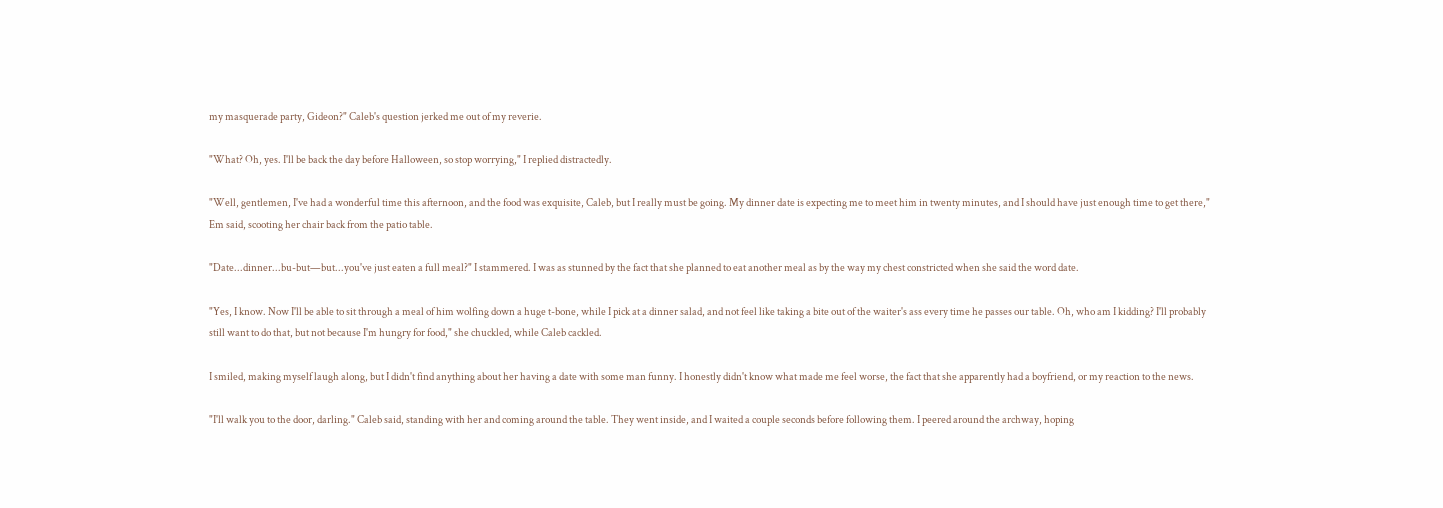my masquerade party, Gideon?" Caleb's question jerked me out of my reverie.

"What? Oh, yes. I'll be back the day before Halloween, so stop worrying," I replied distractedly.

"Well, gentlemen, I've had a wonderful time this afternoon, and the food was exquisite, Caleb, but I really must be going. My dinner date is expecting me to meet him in twenty minutes, and I should have just enough time to get there," Em said, scooting her chair back from the patio table.

"Date...dinner...bu-but—but...you've just eaten a full meal?" I stammered. I was as stunned by the fact that she planned to eat another meal as by the way my chest constricted when she said the word date.

"Yes, I know. Now I'll be able to sit through a meal of him wolfing down a huge t-bone, while I pick at a dinner salad, and not feel like taking a bite out of the waiter's ass every time he passes our table. Oh, who am I kidding? I'll probably still want to do that, but not because I'm hungry for food," she chuckled, while Caleb cackled.

I smiled, making myself laugh along, but I didn't find anything about her having a date with some man funny. I honestly didn't know what made me feel worse, the fact that she apparently had a boyfriend, or my reaction to the news.

"I'll walk you to the door, darling." Caleb said, standing with her and coming around the table. They went inside, and I waited a couple seconds before following them. I peered around the archway, hoping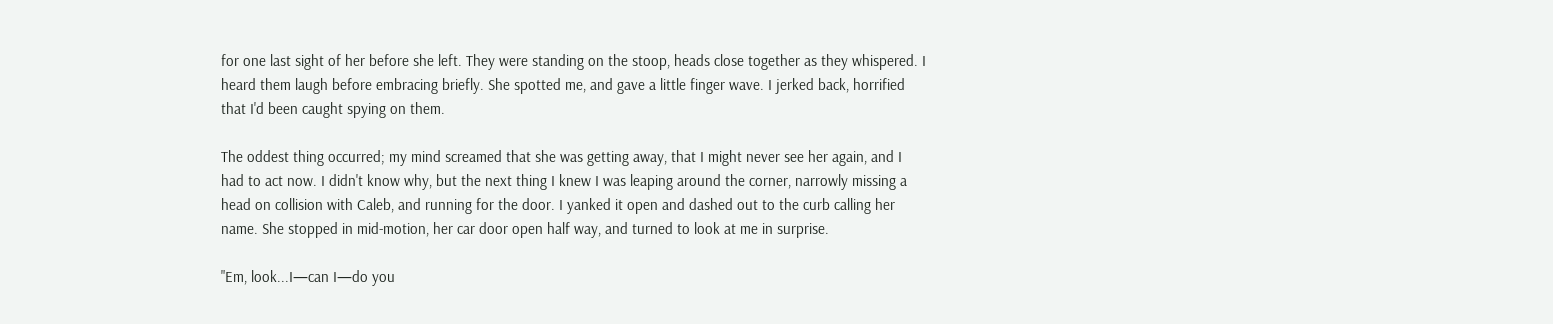for one last sight of her before she left. They were standing on the stoop, heads close together as they whispered. I heard them laugh before embracing briefly. She spotted me, and gave a little finger wave. I jerked back, horrified that I'd been caught spying on them.

The oddest thing occurred; my mind screamed that she was getting away, that I might never see her again, and I had to act now. I didn't know why, but the next thing I knew I was leaping around the corner, narrowly missing a head on collision with Caleb, and running for the door. I yanked it open and dashed out to the curb calling her name. She stopped in mid-motion, her car door open half way, and turned to look at me in surprise.

"Em, look...I—can I—do you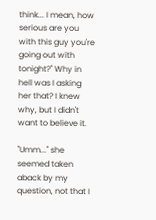think... I mean, how serious are you with this guy you're going out with tonight?" Why in hell was I asking her that? I knew why, but I didn't want to believe it.

"Umm..." she seemed taken aback by my question, not that I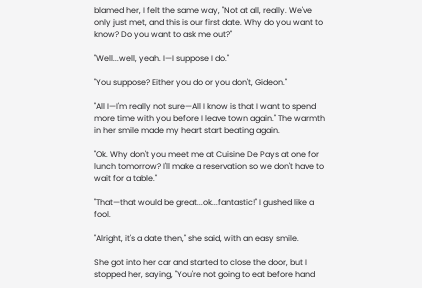blamed her, I felt the same way, "Not at all, really. We've only just met, and this is our first date. Why do you want to know? Do you want to ask me out?"

"Well...well, yeah. I—I suppose I do."

"You suppose? Either you do or you don't, Gideon."

"All I—I'm really not sure—All I know is that I want to spend more time with you before I leave town again." The warmth in her smile made my heart start beating again.

"Ok. Why don't you meet me at Cuisine De Pays at one for lunch tomorrow? I'll make a reservation so we don't have to wait for a table."

"That—that would be great...ok...fantastic!" I gushed like a fool.

"Alright, it's a date then," she said, with an easy smile.

She got into her car and started to close the door, but I stopped her, saying, "You're not going to eat before hand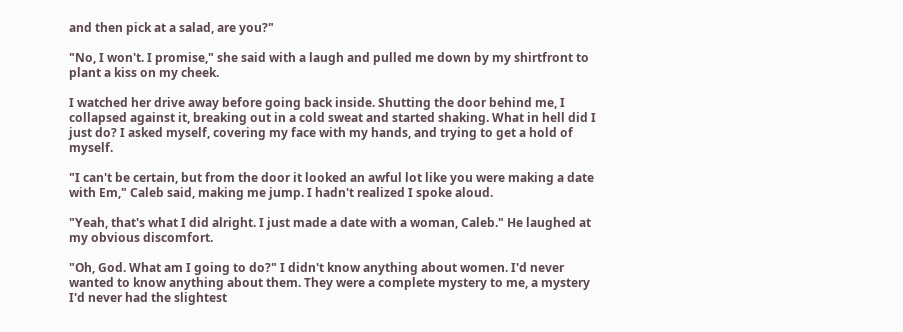and then pick at a salad, are you?"

"No, I won't. I promise," she said with a laugh and pulled me down by my shirtfront to plant a kiss on my cheek.

I watched her drive away before going back inside. Shutting the door behind me, I collapsed against it, breaking out in a cold sweat and started shaking. What in hell did I just do? I asked myself, covering my face with my hands, and trying to get a hold of myself.

"I can't be certain, but from the door it looked an awful lot like you were making a date with Em," Caleb said, making me jump. I hadn't realized I spoke aloud.

"Yeah, that's what I did alright. I just made a date with a woman, Caleb." He laughed at my obvious discomfort.

"Oh, God. What am I going to do?" I didn't know anything about women. I'd never wanted to know anything about them. They were a complete mystery to me, a mystery I'd never had the slightest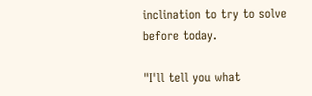inclination to try to solve before today.

"I'll tell you what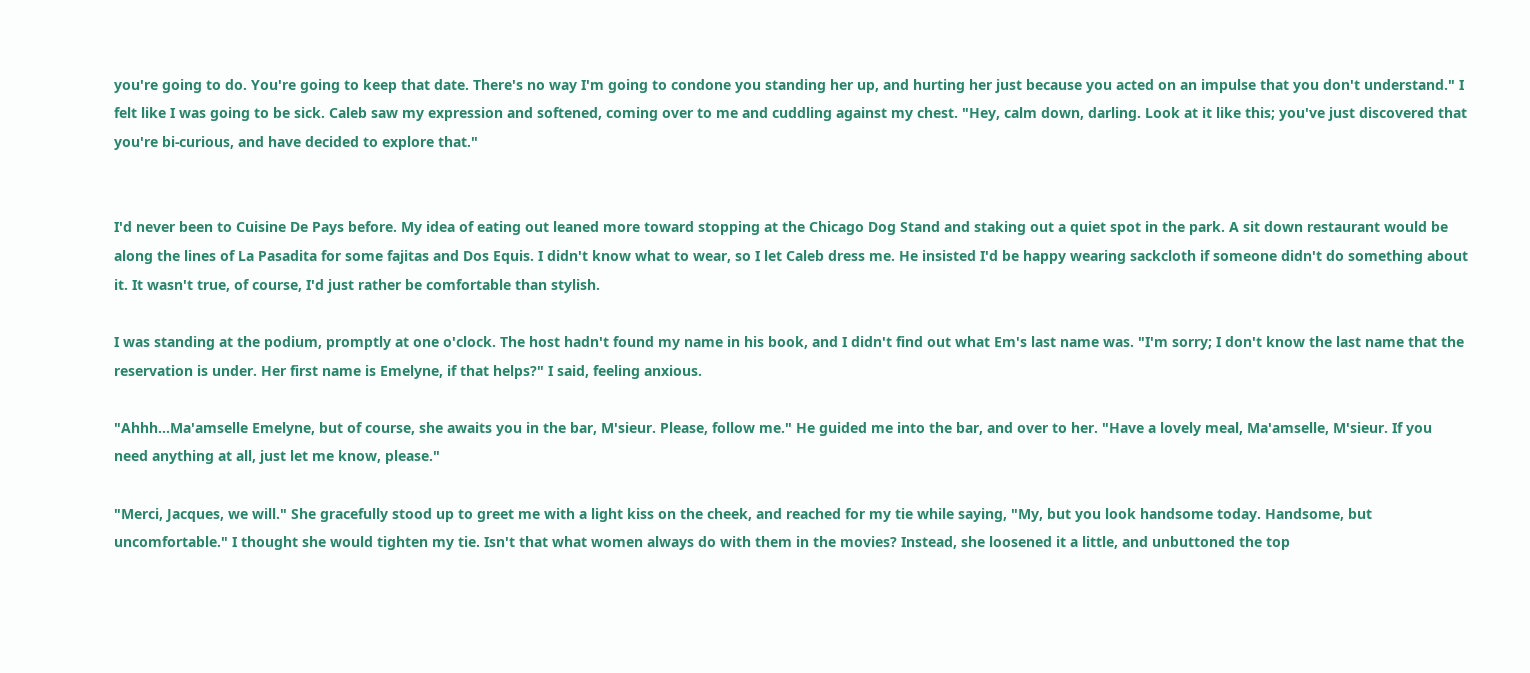you're going to do. You're going to keep that date. There's no way I'm going to condone you standing her up, and hurting her just because you acted on an impulse that you don't understand." I felt like I was going to be sick. Caleb saw my expression and softened, coming over to me and cuddling against my chest. "Hey, calm down, darling. Look at it like this; you've just discovered that you're bi-curious, and have decided to explore that."


I'd never been to Cuisine De Pays before. My idea of eating out leaned more toward stopping at the Chicago Dog Stand and staking out a quiet spot in the park. A sit down restaurant would be along the lines of La Pasadita for some fajitas and Dos Equis. I didn't know what to wear, so I let Caleb dress me. He insisted I'd be happy wearing sackcloth if someone didn't do something about it. It wasn't true, of course, I'd just rather be comfortable than stylish.

I was standing at the podium, promptly at one o'clock. The host hadn't found my name in his book, and I didn't find out what Em's last name was. "I'm sorry; I don't know the last name that the reservation is under. Her first name is Emelyne, if that helps?" I said, feeling anxious.

"Ahhh...Ma'amselle Emelyne, but of course, she awaits you in the bar, M'sieur. Please, follow me." He guided me into the bar, and over to her. "Have a lovely meal, Ma'amselle, M'sieur. If you need anything at all, just let me know, please."

"Merci, Jacques, we will." She gracefully stood up to greet me with a light kiss on the cheek, and reached for my tie while saying, "My, but you look handsome today. Handsome, but uncomfortable." I thought she would tighten my tie. Isn't that what women always do with them in the movies? Instead, she loosened it a little, and unbuttoned the top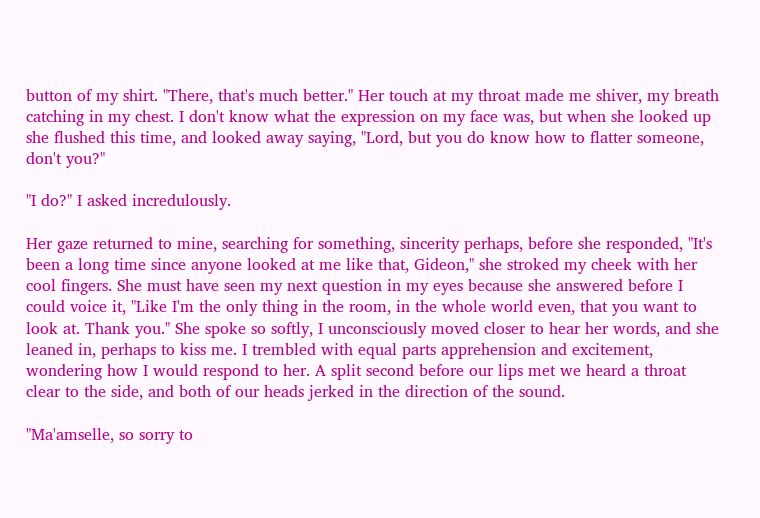button of my shirt. "There, that's much better." Her touch at my throat made me shiver, my breath catching in my chest. I don't know what the expression on my face was, but when she looked up she flushed this time, and looked away saying, "Lord, but you do know how to flatter someone, don't you?"

"I do?" I asked incredulously.

Her gaze returned to mine, searching for something, sincerity perhaps, before she responded, "It's been a long time since anyone looked at me like that, Gideon," she stroked my cheek with her cool fingers. She must have seen my next question in my eyes because she answered before I could voice it, "Like I'm the only thing in the room, in the whole world even, that you want to look at. Thank you." She spoke so softly, I unconsciously moved closer to hear her words, and she leaned in, perhaps to kiss me. I trembled with equal parts apprehension and excitement, wondering how I would respond to her. A split second before our lips met we heard a throat clear to the side, and both of our heads jerked in the direction of the sound.

"Ma'amselle, so sorry to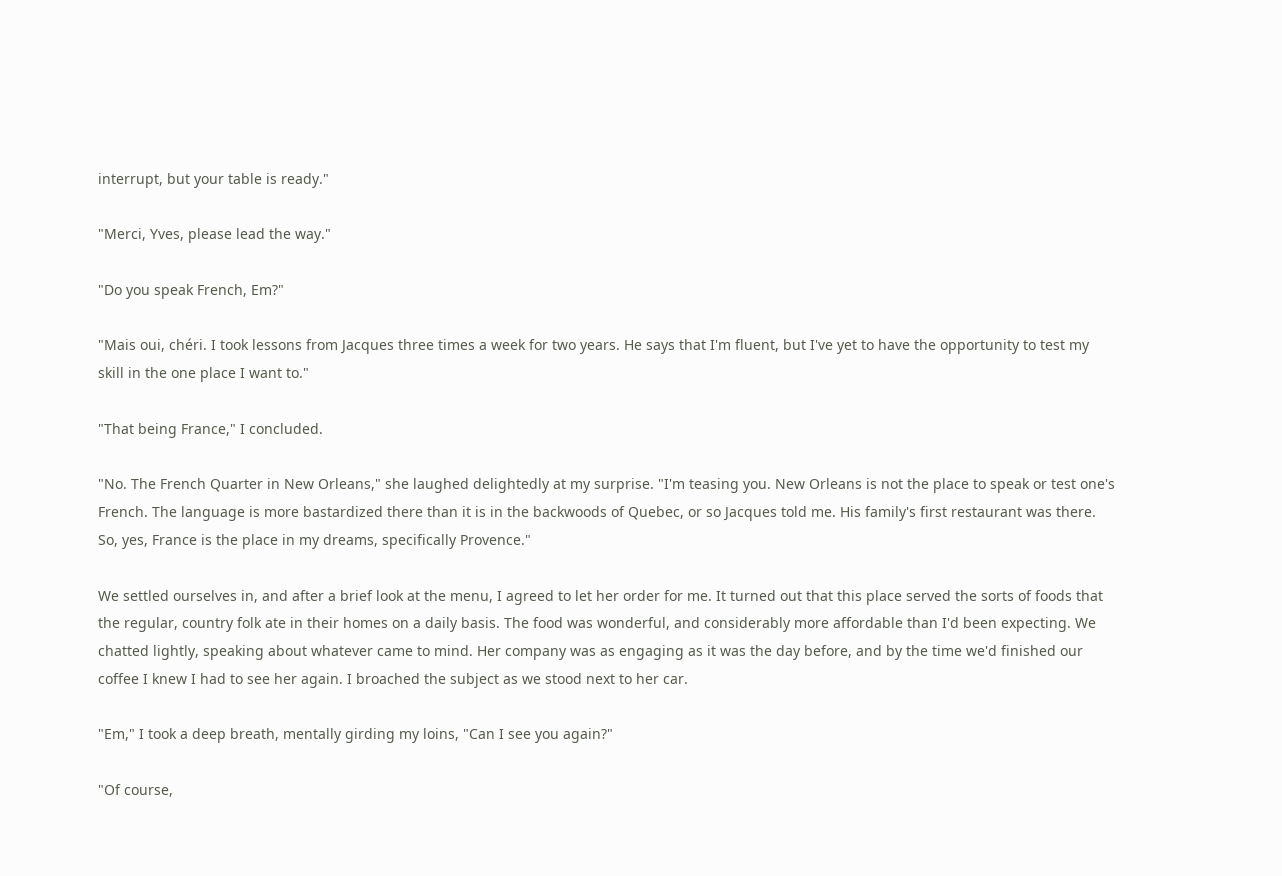interrupt, but your table is ready."

"Merci, Yves, please lead the way."

"Do you speak French, Em?"

"Mais oui, chéri. I took lessons from Jacques three times a week for two years. He says that I'm fluent, but I've yet to have the opportunity to test my skill in the one place I want to."

"That being France," I concluded.

"No. The French Quarter in New Orleans," she laughed delightedly at my surprise. "I'm teasing you. New Orleans is not the place to speak or test one's French. The language is more bastardized there than it is in the backwoods of Quebec, or so Jacques told me. His family's first restaurant was there. So, yes, France is the place in my dreams, specifically Provence."

We settled ourselves in, and after a brief look at the menu, I agreed to let her order for me. It turned out that this place served the sorts of foods that the regular, country folk ate in their homes on a daily basis. The food was wonderful, and considerably more affordable than I'd been expecting. We chatted lightly, speaking about whatever came to mind. Her company was as engaging as it was the day before, and by the time we'd finished our coffee I knew I had to see her again. I broached the subject as we stood next to her car.

"Em," I took a deep breath, mentally girding my loins, "Can I see you again?"

"Of course,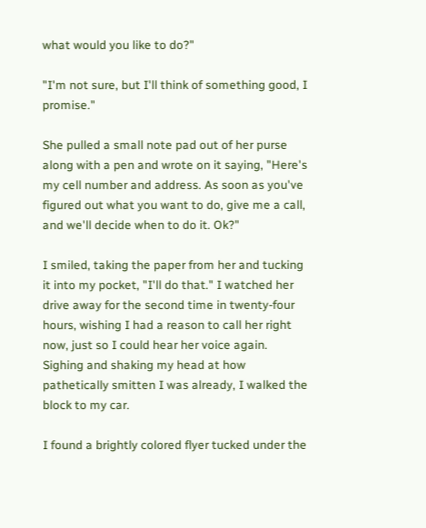what would you like to do?"

"I'm not sure, but I'll think of something good, I promise."

She pulled a small note pad out of her purse along with a pen and wrote on it saying, "Here's my cell number and address. As soon as you've figured out what you want to do, give me a call, and we'll decide when to do it. Ok?"

I smiled, taking the paper from her and tucking it into my pocket, "I'll do that." I watched her drive away for the second time in twenty-four hours, wishing I had a reason to call her right now, just so I could hear her voice again. Sighing and shaking my head at how pathetically smitten I was already, I walked the block to my car.

I found a brightly colored flyer tucked under the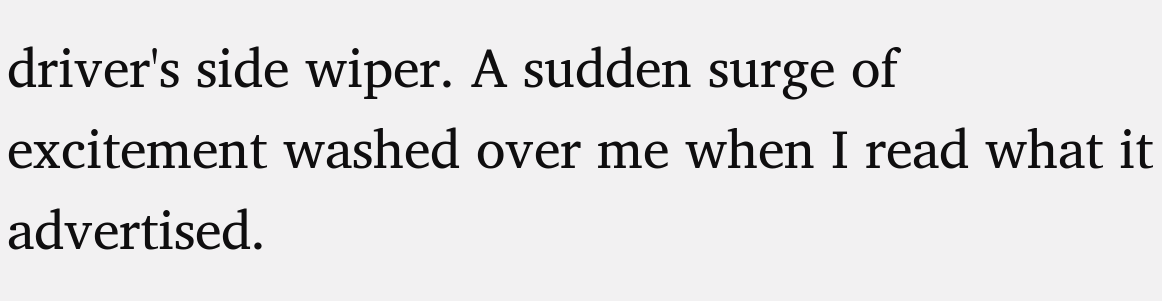driver's side wiper. A sudden surge of excitement washed over me when I read what it advertised.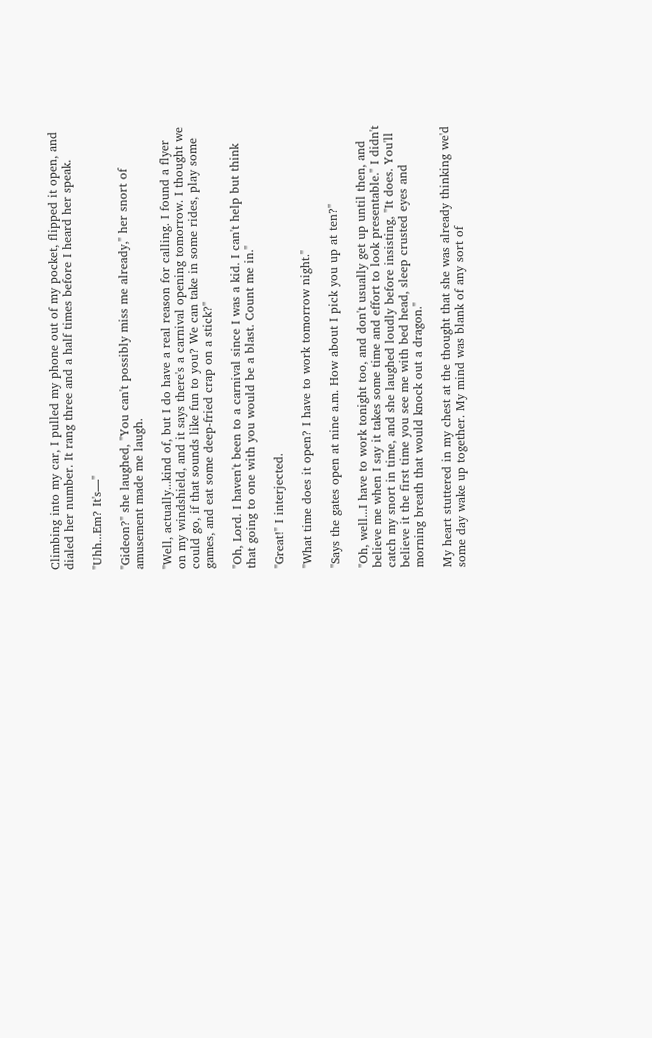Climbing into my car, I pulled my phone out of my pocket, flipped it open, and dialed her number. It rang three and a half times before I heard her speak.

"Uhh...Em? It's—"

"Gideon?" she laughed, "You can't possibly miss me already," her snort of amusement made me laugh.

"Well, actually...kind of, but I do have a real reason for calling. I found a flyer on my windshield, and it says there's a carnival opening tomorrow. I thought we could go, if that sounds like fun to you? We can take in some rides, play some games, and eat some deep-fried crap on a stick?"

"Oh, Lord. I haven't been to a carnival since I was a kid. I can't help but think that going to one with you would be a blast. Count me in."

"Great!" I interjected.

"What time does it open? I have to work tomorrow night."

"Says the gates open at nine a.m. How about I pick you up at ten?"

"Oh, well...I have to work tonight too, and don't usually get up until then, and believe me when I say it takes some time and effort to look presentable." I didn't catch my snort in time, and she laughed loudly before insisting, "It does. You'll believe it the first time you see me with bed head, sleep crusted eyes and morning breath that would knock out a dragon."

My heart stuttered in my chest at the thought that she was already thinking we'd some day wake up together. My mind was blank of any sort of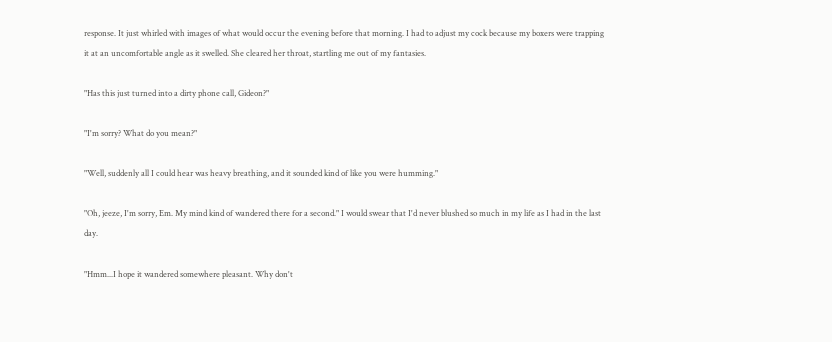response. It just whirled with images of what would occur the evening before that morning. I had to adjust my cock because my boxers were trapping it at an uncomfortable angle as it swelled. She cleared her throat, startling me out of my fantasies.

"Has this just turned into a dirty phone call, Gideon?"

"I'm sorry? What do you mean?"

"Well, suddenly all I could hear was heavy breathing, and it sounded kind of like you were humming."

"Oh, jeeze, I'm sorry, Em. My mind kind of wandered there for a second." I would swear that I'd never blushed so much in my life as I had in the last day.

"Hmm...I hope it wandered somewhere pleasant. Why don't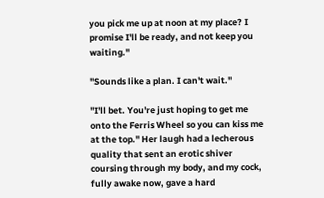you pick me up at noon at my place? I promise I'll be ready, and not keep you waiting."

"Sounds like a plan. I can't wait."

"I'll bet. You're just hoping to get me onto the Ferris Wheel so you can kiss me at the top." Her laugh had a lecherous quality that sent an erotic shiver coursing through my body, and my cock, fully awake now, gave a hard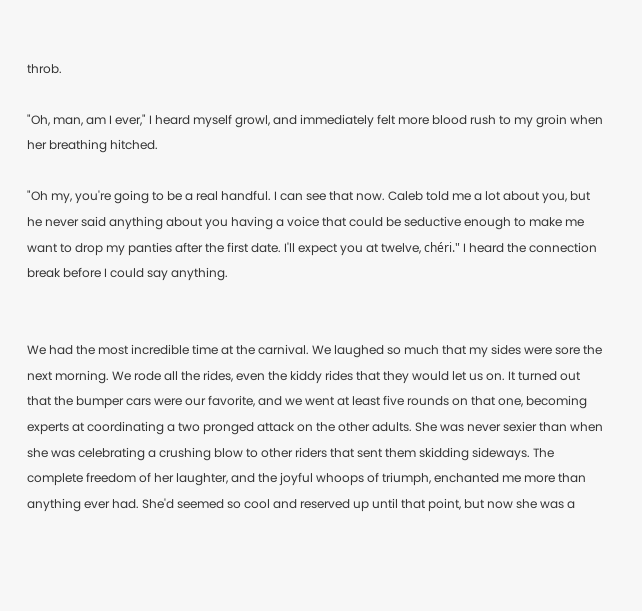throb.

"Oh, man, am I ever," I heard myself growl, and immediately felt more blood rush to my groin when her breathing hitched.

"Oh my, you're going to be a real handful. I can see that now. Caleb told me a lot about you, but he never said anything about you having a voice that could be seductive enough to make me want to drop my panties after the first date. I'll expect you at twelve, chéri." I heard the connection break before I could say anything.


We had the most incredible time at the carnival. We laughed so much that my sides were sore the next morning. We rode all the rides, even the kiddy rides that they would let us on. It turned out that the bumper cars were our favorite, and we went at least five rounds on that one, becoming experts at coordinating a two pronged attack on the other adults. She was never sexier than when she was celebrating a crushing blow to other riders that sent them skidding sideways. The complete freedom of her laughter, and the joyful whoops of triumph, enchanted me more than anything ever had. She'd seemed so cool and reserved up until that point, but now she was a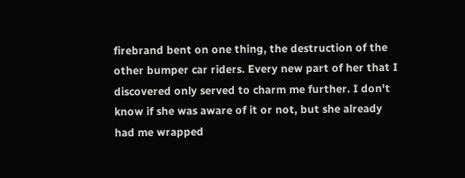firebrand bent on one thing, the destruction of the other bumper car riders. Every new part of her that I discovered only served to charm me further. I don't know if she was aware of it or not, but she already had me wrapped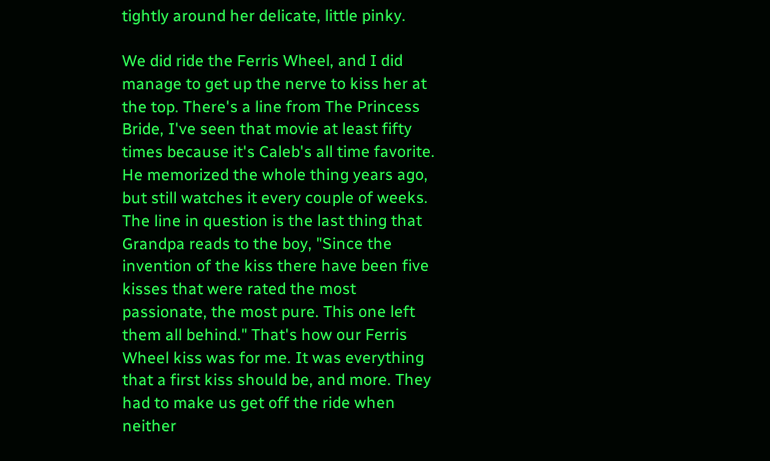tightly around her delicate, little pinky.

We did ride the Ferris Wheel, and I did manage to get up the nerve to kiss her at the top. There's a line from The Princess Bride, I've seen that movie at least fifty times because it's Caleb's all time favorite. He memorized the whole thing years ago, but still watches it every couple of weeks. The line in question is the last thing that Grandpa reads to the boy, "Since the invention of the kiss there have been five kisses that were rated the most passionate, the most pure. This one left them all behind." That's how our Ferris Wheel kiss was for me. It was everything that a first kiss should be, and more. They had to make us get off the ride when neither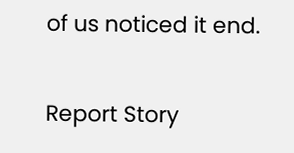of us noticed it end.

Report Story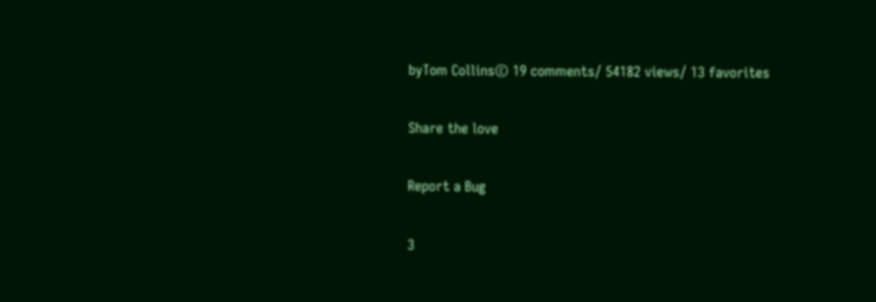byTom Collins© 19 comments/ 54182 views/ 13 favorites

Share the love

Report a Bug

3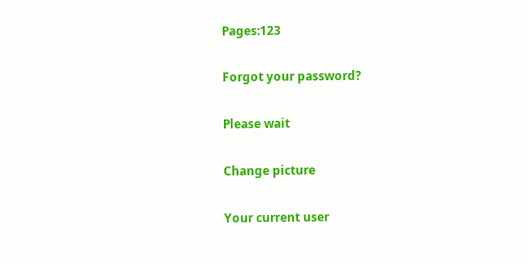Pages:123

Forgot your password?

Please wait

Change picture

Your current user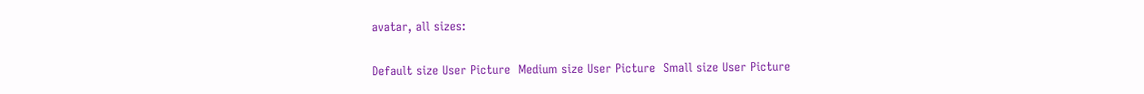avatar, all sizes:

Default size User Picture  Medium size User Picture  Small size User Picture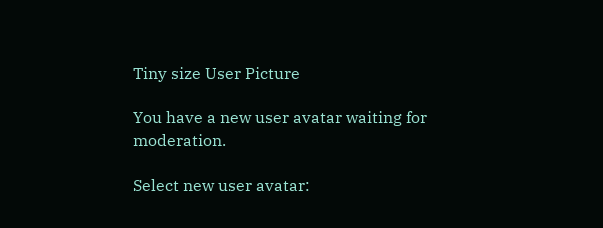Tiny size User Picture

You have a new user avatar waiting for moderation.

Select new user avatar: